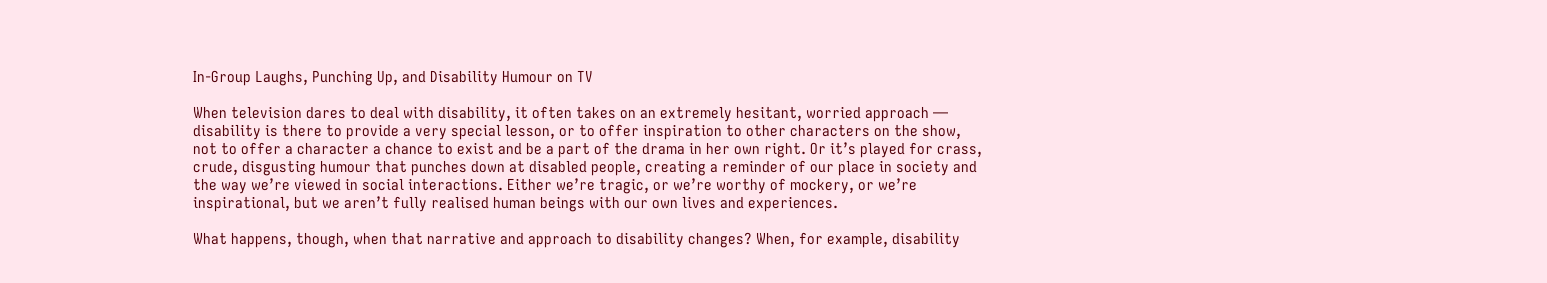In-Group Laughs, Punching Up, and Disability Humour on TV

When television dares to deal with disability, it often takes on an extremely hesitant, worried approach — disability is there to provide a very special lesson, or to offer inspiration to other characters on the show, not to offer a character a chance to exist and be a part of the drama in her own right. Or it’s played for crass, crude, disgusting humour that punches down at disabled people, creating a reminder of our place in society and the way we’re viewed in social interactions. Either we’re tragic, or we’re worthy of mockery, or we’re inspirational, but we aren’t fully realised human beings with our own lives and experiences.

What happens, though, when that narrative and approach to disability changes? When, for example, disability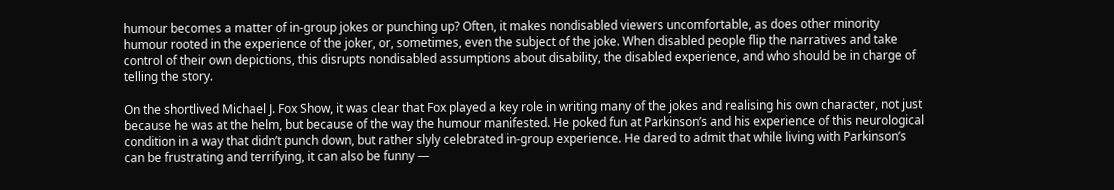humour becomes a matter of in-group jokes or punching up? Often, it makes nondisabled viewers uncomfortable, as does other minority humour rooted in the experience of the joker, or, sometimes, even the subject of the joke. When disabled people flip the narratives and take control of their own depictions, this disrupts nondisabled assumptions about disability, the disabled experience, and who should be in charge of telling the story.

On the shortlived Michael J. Fox Show, it was clear that Fox played a key role in writing many of the jokes and realising his own character, not just because he was at the helm, but because of the way the humour manifested. He poked fun at Parkinson’s and his experience of this neurological condition in a way that didn’t punch down, but rather slyly celebrated in-group experience. He dared to admit that while living with Parkinson’s can be frustrating and terrifying, it can also be funny —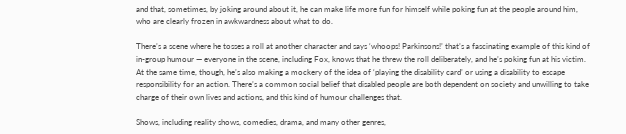and that, sometimes, by joking around about it, he can make life more fun for himself while poking fun at the people around him, who are clearly frozen in awkwardness about what to do.

There’s a scene where he tosses a roll at another character and says ‘whoops! Parkinsons!’ that’s a fascinating example of this kind of in-group humour — everyone in the scene, including Fox, knows that he threw the roll deliberately, and he’s poking fun at his victim. At the same time, though, he’s also making a mockery of the idea of ‘playing the disability card’ or using a disability to escape responsibility for an action. There’s a common social belief that disabled people are both dependent on society and unwilling to take charge of their own lives and actions, and this kind of humour challenges that.

Shows, including reality shows, comedies, drama, and many other genres,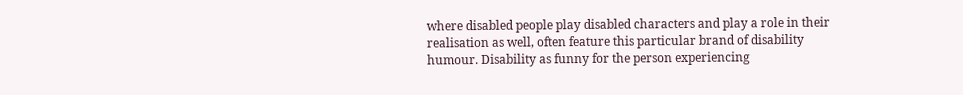where disabled people play disabled characters and play a role in their realisation as well, often feature this particular brand of disability humour. Disability as funny for the person experiencing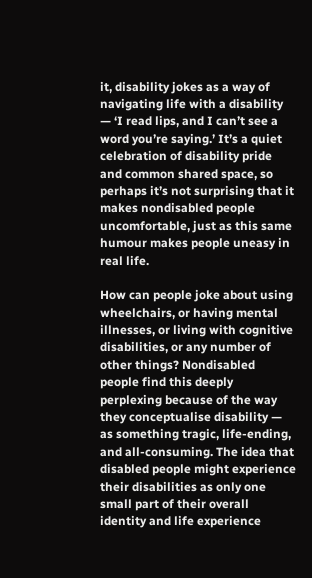it, disability jokes as a way of navigating life with a disability — ‘I read lips, and I can’t see a word you’re saying.’ It’s a quiet celebration of disability pride and common shared space, so perhaps it’s not surprising that it makes nondisabled people uncomfortable, just as this same humour makes people uneasy in real life.

How can people joke about using wheelchairs, or having mental illnesses, or living with cognitive disabilities, or any number of other things? Nondisabled people find this deeply perplexing because of the way they conceptualise disability — as something tragic, life-ending, and all-consuming. The idea that disabled people might experience their disabilities as only one small part of their overall identity and life experience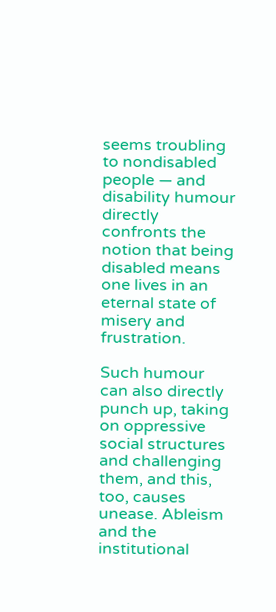seems troubling to nondisabled people — and disability humour directly confronts the notion that being disabled means one lives in an eternal state of misery and frustration.

Such humour can also directly punch up, taking on oppressive social structures and challenging them, and this, too, causes unease. Ableism and the institutional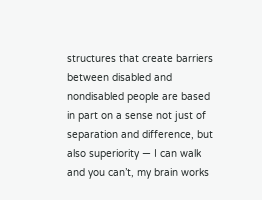structures that create barriers between disabled and nondisabled people are based in part on a sense not just of separation and difference, but also superiority — I can walk and you can’t, my brain works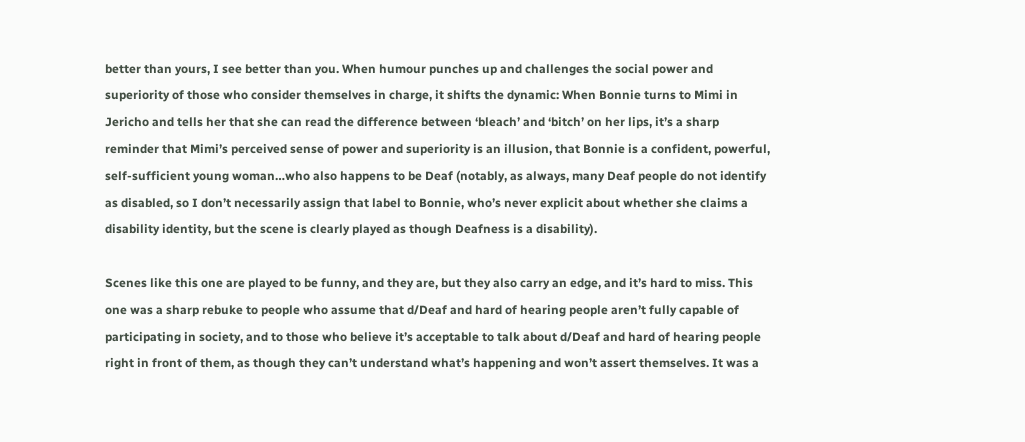better than yours, I see better than you. When humour punches up and challenges the social power and superiority of those who consider themselves in charge, it shifts the dynamic: When Bonnie turns to Mimi in Jericho and tells her that she can read the difference between ‘bleach’ and ‘bitch’ on her lips, it’s a sharp reminder that Mimi’s perceived sense of power and superiority is an illusion, that Bonnie is a confident, powerful, self-sufficient young woman…who also happens to be Deaf (notably, as always, many Deaf people do not identify as disabled, so I don’t necessarily assign that label to Bonnie, who’s never explicit about whether she claims a disability identity, but the scene is clearly played as though Deafness is a disability).

Scenes like this one are played to be funny, and they are, but they also carry an edge, and it’s hard to miss. This one was a sharp rebuke to people who assume that d/Deaf and hard of hearing people aren’t fully capable of participating in society, and to those who believe it’s acceptable to talk about d/Deaf and hard of hearing people right in front of them, as though they can’t understand what’s happening and won’t assert themselves. It was a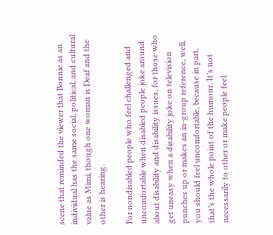scene that reminded the viewer that Bonnie as an individual has the same social, political, and cultural value as Mimi, though one woman is Deaf and the other is hearing.

For nondisabled people who feel challenged and uncomfortable when disabled people joke around about disability and disability issues, for those who get uneasy when a disability joke on television punches up or makes an in-group reference, well, you should feel uncomfortable, because in part, that’s the whole point of the humour. It’s not necessarily to other or make people feel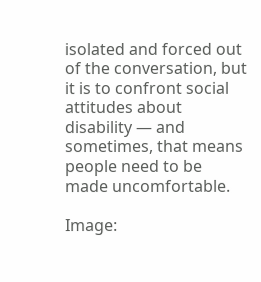isolated and forced out of the conversation, but it is to confront social attitudes about disability — and sometimes, that means people need to be made uncomfortable.

Image: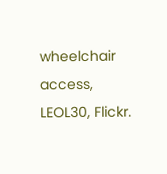wheelchair access, LEOL30, Flickr.